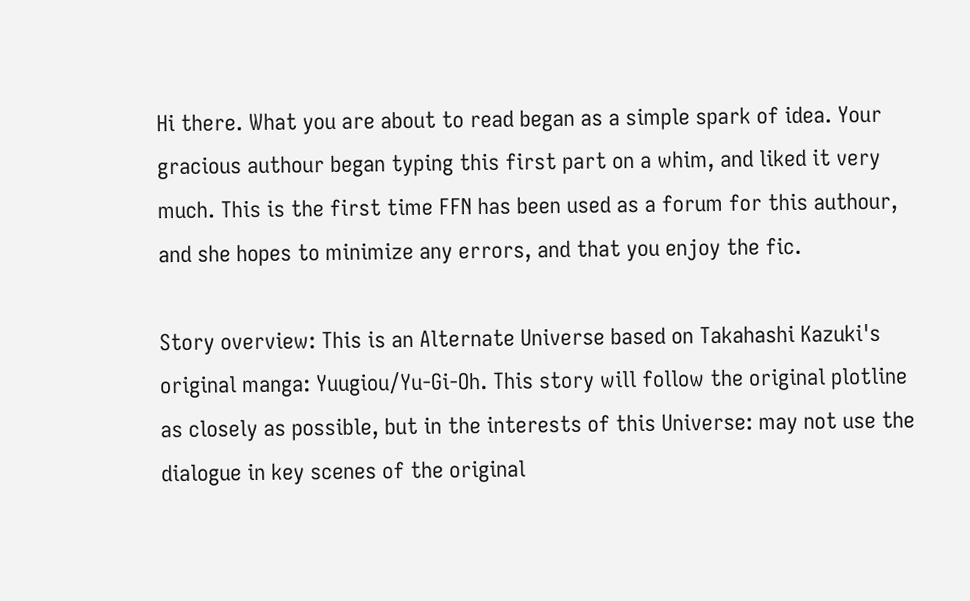Hi there. What you are about to read began as a simple spark of idea. Your gracious authour began typing this first part on a whim, and liked it very much. This is the first time FFN has been used as a forum for this authour, and she hopes to minimize any errors, and that you enjoy the fic.

Story overview: This is an Alternate Universe based on Takahashi Kazuki's original manga: Yuugiou/Yu-Gi-Oh. This story will follow the original plotline as closely as possible, but in the interests of this Universe: may not use the dialogue in key scenes of the original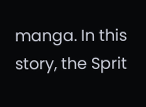manga. In this story, the Sprit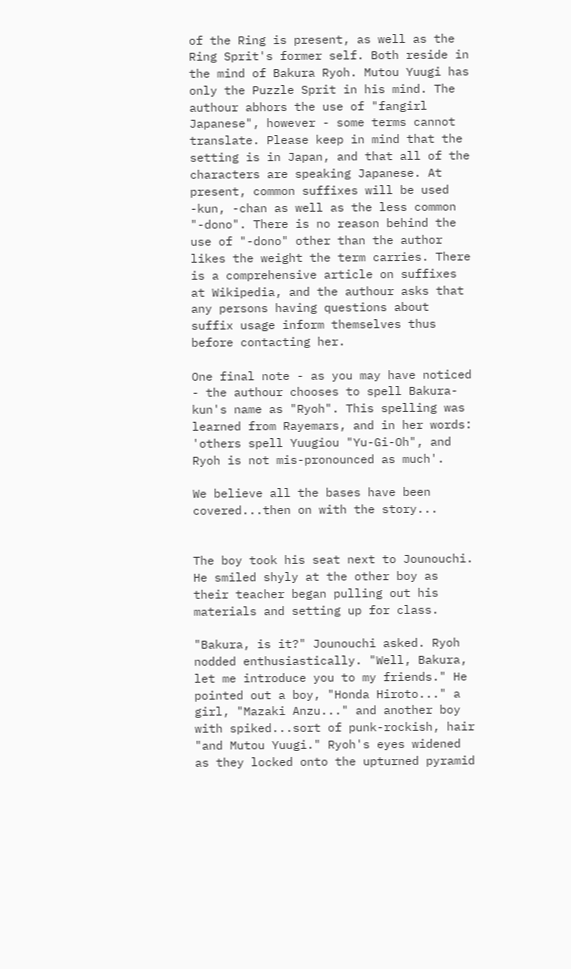of the Ring is present, as well as the Ring Sprit's former self. Both reside in the mind of Bakura Ryoh. Mutou Yuugi has only the Puzzle Sprit in his mind. The authour abhors the use of "fangirl Japanese", however - some terms cannot translate. Please keep in mind that the setting is in Japan, and that all of the characters are speaking Japanese. At present, common suffixes will be used -kun, -chan as well as the less common "-dono". There is no reason behind the use of "-dono" other than the author likes the weight the term carries. There is a comprehensive article on suffixes at Wikipedia, and the authour asks that any persons having questions about suffix usage inform themselves thus before contacting her.

One final note - as you may have noticed - the authour chooses to spell Bakura-kun's name as "Ryoh". This spelling was learned from Rayemars, and in her words: 'others spell Yuugiou "Yu-Gi-Oh", and Ryoh is not mis-pronounced as much'.

We believe all the bases have been covered...then on with the story...


The boy took his seat next to Jounouchi. He smiled shyly at the other boy as their teacher began pulling out his materials and setting up for class.

"Bakura, is it?" Jounouchi asked. Ryoh nodded enthusiastically. "Well, Bakura, let me introduce you to my friends." He pointed out a boy, "Honda Hiroto..." a girl, "Mazaki Anzu..." and another boy with spiked...sort of punk-rockish, hair "and Mutou Yuugi." Ryoh's eyes widened as they locked onto the upturned pyramid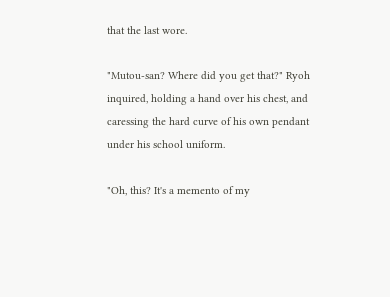that the last wore.

"Mutou-san? Where did you get that?" Ryoh inquired, holding a hand over his chest, and caressing the hard curve of his own pendant under his school uniform.

"Oh, this? It's a memento of my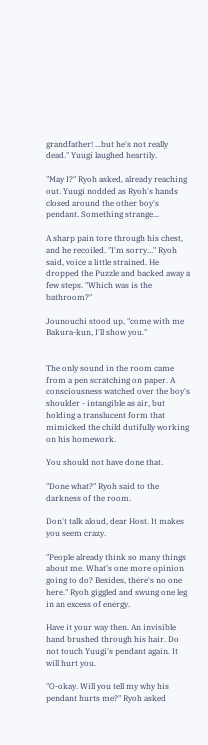grandfather! ...but he's not really dead." Yuugi laughed heartily.

"May I?" Ryoh asked, already reaching out. Yuugi nodded as Ryoh's hands closed around the other boy's pendant. Something strange...

A sharp pain tore through his chest, and he recoiled. "I'm sorry..." Ryoh said, voice a little strained. He dropped the Puzzle and backed away a few steps. "Which was is the bathroom?"

Jounouchi stood up, "come with me Bakura-kun, I'll show you."


The only sound in the room came from a pen scratching on paper. A consciousness watched over the boy's shoulder - intangible as air, but holding a translucent form that mimicked the child dutifully working on his homework.

You should not have done that.

"Done what?" Ryoh said to the darkness of the room.

Don't talk aloud, dear Host. It makes you seem crazy.

"People already think so many things about me. What's one more opinion going to do? Besides, there's no one here." Ryoh giggled and swung one leg in an excess of energy.

Have it your way then. An invisible hand brushed through his hair. Do not touch Yuugi's pendant again. It will hurt you.

"O-okay. Will you tell my why his pendant hurts me?" Ryoh asked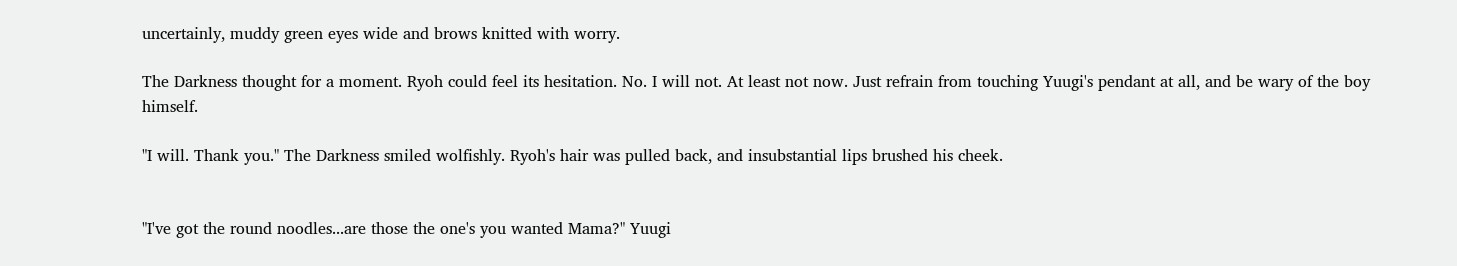uncertainly, muddy green eyes wide and brows knitted with worry.

The Darkness thought for a moment. Ryoh could feel its hesitation. No. I will not. At least not now. Just refrain from touching Yuugi's pendant at all, and be wary of the boy himself.

"I will. Thank you." The Darkness smiled wolfishly. Ryoh's hair was pulled back, and insubstantial lips brushed his cheek.


"I've got the round noodles...are those the one's you wanted Mama?" Yuugi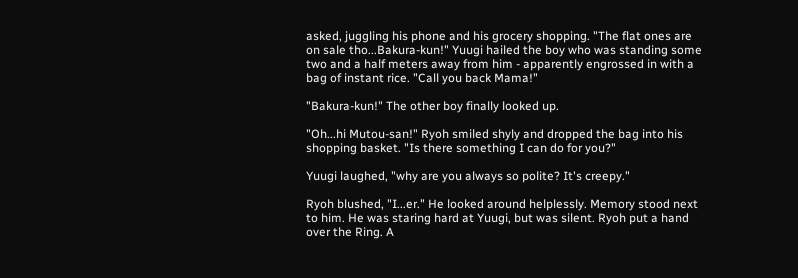asked, juggling his phone and his grocery shopping. "The flat ones are on sale tho...Bakura-kun!" Yuugi hailed the boy who was standing some two and a half meters away from him - apparently engrossed in with a bag of instant rice. "Call you back Mama!"

"Bakura-kun!" The other boy finally looked up.

"Oh...hi Mutou-san!" Ryoh smiled shyly and dropped the bag into his shopping basket. "Is there something I can do for you?"

Yuugi laughed, "why are you always so polite? It's creepy."

Ryoh blushed, "I...er." He looked around helplessly. Memory stood next to him. He was staring hard at Yuugi, but was silent. Ryoh put a hand over the Ring. A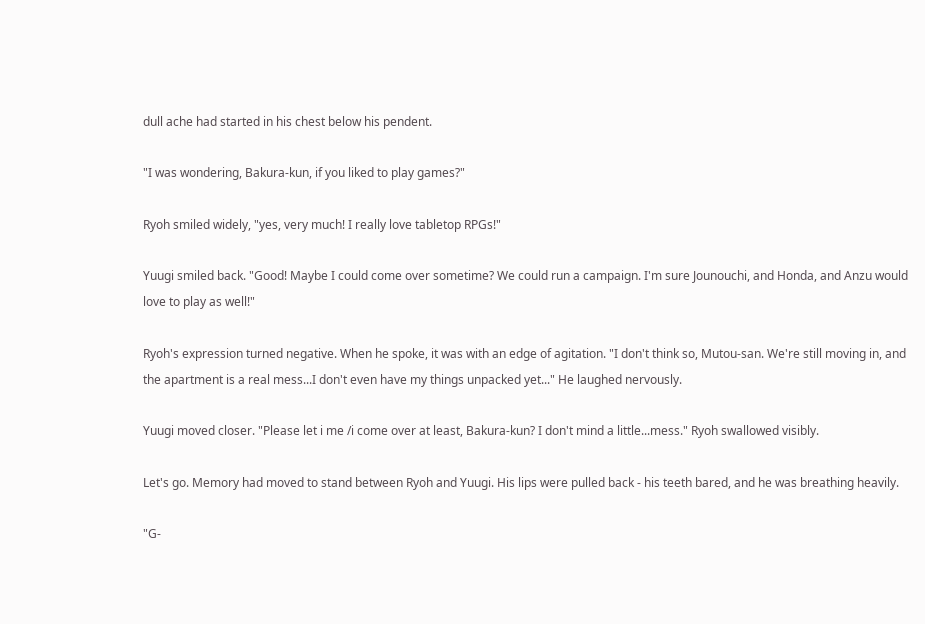dull ache had started in his chest below his pendent.

"I was wondering, Bakura-kun, if you liked to play games?"

Ryoh smiled widely, "yes, very much! I really love tabletop RPGs!"

Yuugi smiled back. "Good! Maybe I could come over sometime? We could run a campaign. I'm sure Jounouchi, and Honda, and Anzu would love to play as well!"

Ryoh's expression turned negative. When he spoke, it was with an edge of agitation. "I don't think so, Mutou-san. We're still moving in, and the apartment is a real mess...I don't even have my things unpacked yet..." He laughed nervously.

Yuugi moved closer. "Please let i me /i come over at least, Bakura-kun? I don't mind a little...mess." Ryoh swallowed visibly.

Let's go. Memory had moved to stand between Ryoh and Yuugi. His lips were pulled back - his teeth bared, and he was breathing heavily.

"G-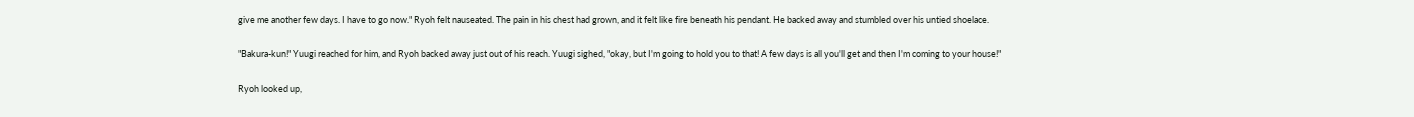give me another few days. I have to go now." Ryoh felt nauseated. The pain in his chest had grown, and it felt like fire beneath his pendant. He backed away and stumbled over his untied shoelace.

"Bakura-kun!" Yuugi reached for him, and Ryoh backed away just out of his reach. Yuugi sighed, "okay, but I'm going to hold you to that! A few days is all you'll get and then I'm coming to your house!"

Ryoh looked up,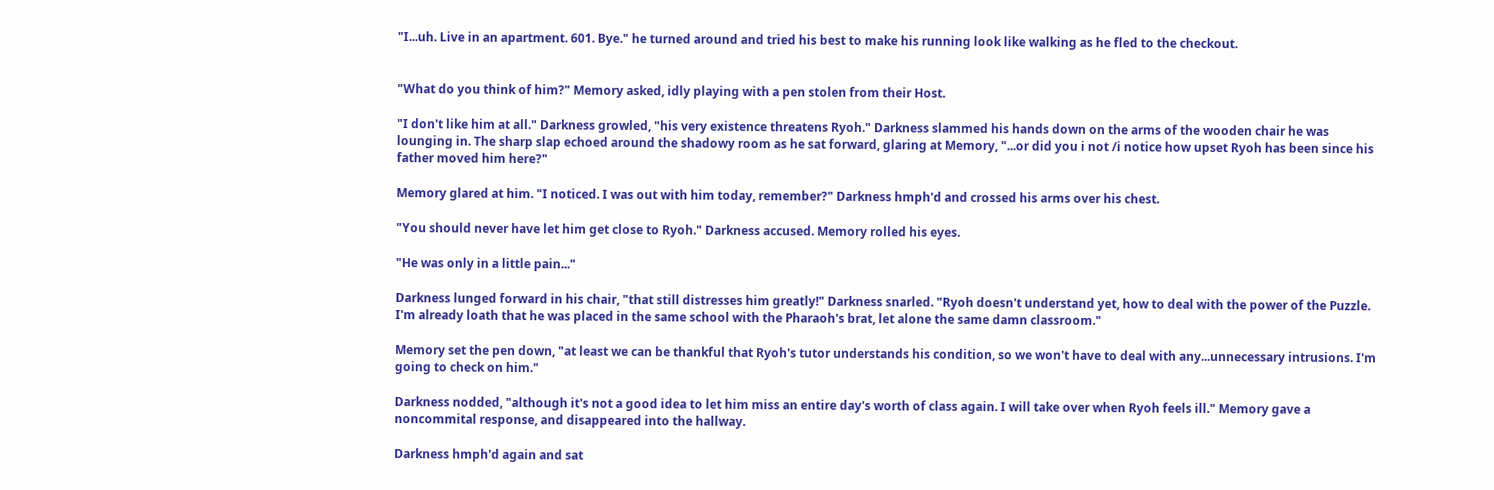"I...uh. Live in an apartment. 601. Bye." he turned around and tried his best to make his running look like walking as he fled to the checkout.


"What do you think of him?" Memory asked, idly playing with a pen stolen from their Host.

"I don't like him at all." Darkness growled, "his very existence threatens Ryoh." Darkness slammed his hands down on the arms of the wooden chair he was lounging in. The sharp slap echoed around the shadowy room as he sat forward, glaring at Memory, "...or did you i not /i notice how upset Ryoh has been since his father moved him here?"

Memory glared at him. "I noticed. I was out with him today, remember?" Darkness hmph'd and crossed his arms over his chest.

"You should never have let him get close to Ryoh." Darkness accused. Memory rolled his eyes.

"He was only in a little pain..."

Darkness lunged forward in his chair, "that still distresses him greatly!" Darkness snarled. "Ryoh doesn't understand yet, how to deal with the power of the Puzzle. I'm already loath that he was placed in the same school with the Pharaoh's brat, let alone the same damn classroom."

Memory set the pen down, "at least we can be thankful that Ryoh's tutor understands his condition, so we won't have to deal with any...unnecessary intrusions. I'm going to check on him."

Darkness nodded, "although it's not a good idea to let him miss an entire day's worth of class again. I will take over when Ryoh feels ill." Memory gave a noncommital response, and disappeared into the hallway.

Darkness hmph'd again and sat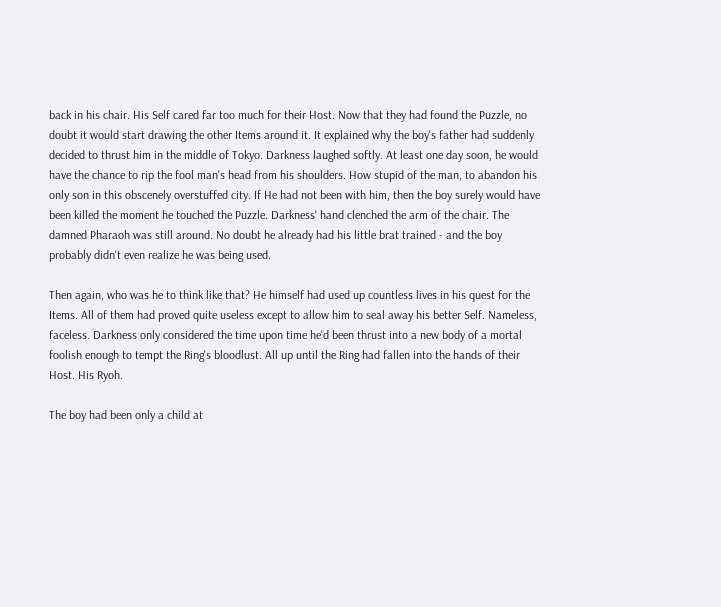back in his chair. His Self cared far too much for their Host. Now that they had found the Puzzle, no doubt it would start drawing the other Items around it. It explained why the boy's father had suddenly decided to thrust him in the middle of Tokyo. Darkness laughed softly. At least one day soon, he would have the chance to rip the fool man's head from his shoulders. How stupid of the man, to abandon his only son in this obscenely overstuffed city. If He had not been with him, then the boy surely would have been killed the moment he touched the Puzzle. Darkness' hand clenched the arm of the chair. The damned Pharaoh was still around. No doubt he already had his little brat trained - and the boy probably didn't even realize he was being used.

Then again, who was he to think like that? He himself had used up countless lives in his quest for the Items. All of them had proved quite useless except to allow him to seal away his better Self. Nameless, faceless. Darkness only considered the time upon time he'd been thrust into a new body of a mortal foolish enough to tempt the Ring's bloodlust. All up until the Ring had fallen into the hands of their Host. His Ryoh.

The boy had been only a child at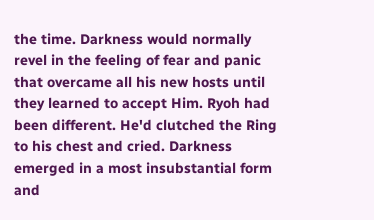the time. Darkness would normally revel in the feeling of fear and panic that overcame all his new hosts until they learned to accept Him. Ryoh had been different. He'd clutched the Ring to his chest and cried. Darkness emerged in a most insubstantial form and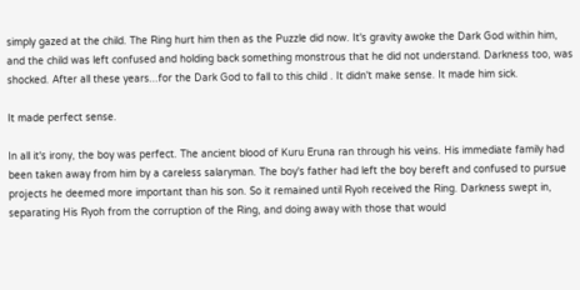simply gazed at the child. The Ring hurt him then as the Puzzle did now. It's gravity awoke the Dark God within him, and the child was left confused and holding back something monstrous that he did not understand. Darkness too, was shocked. After all these years...for the Dark God to fall to this child . It didn't make sense. It made him sick.

It made perfect sense.

In all it's irony, the boy was perfect. The ancient blood of Kuru Eruna ran through his veins. His immediate family had been taken away from him by a careless salaryman. The boy's father had left the boy bereft and confused to pursue projects he deemed more important than his son. So it remained until Ryoh received the Ring. Darkness swept in, separating His Ryoh from the corruption of the Ring, and doing away with those that would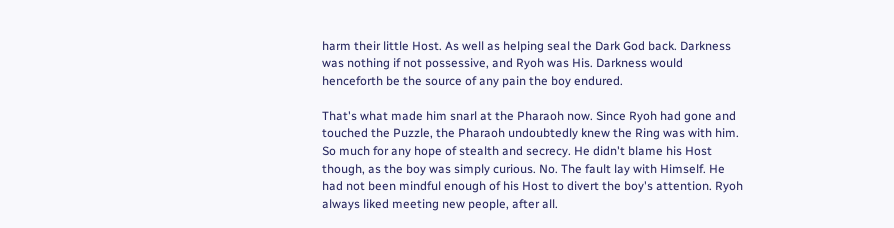harm their little Host. As well as helping seal the Dark God back. Darkness was nothing if not possessive, and Ryoh was His. Darkness would henceforth be the source of any pain the boy endured.

That's what made him snarl at the Pharaoh now. Since Ryoh had gone and touched the Puzzle, the Pharaoh undoubtedly knew the Ring was with him. So much for any hope of stealth and secrecy. He didn't blame his Host though, as the boy was simply curious. No. The fault lay with Himself. He had not been mindful enough of his Host to divert the boy's attention. Ryoh always liked meeting new people, after all.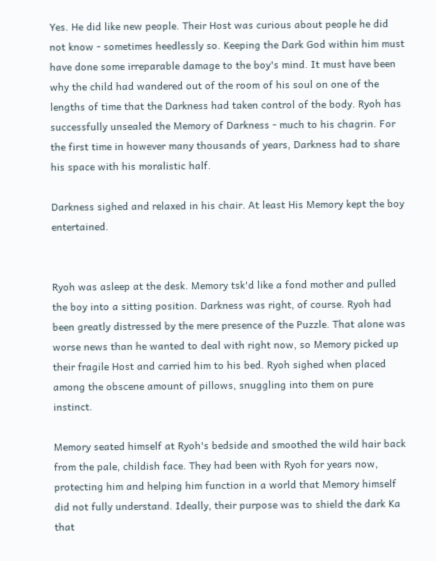Yes. He did like new people. Their Host was curious about people he did not know - sometimes heedlessly so. Keeping the Dark God within him must have done some irreparable damage to the boy's mind. It must have been why the child had wandered out of the room of his soul on one of the lengths of time that the Darkness had taken control of the body. Ryoh has successfully unsealed the Memory of Darkness - much to his chagrin. For the first time in however many thousands of years, Darkness had to share his space with his moralistic half.

Darkness sighed and relaxed in his chair. At least His Memory kept the boy entertained.


Ryoh was asleep at the desk. Memory tsk'd like a fond mother and pulled the boy into a sitting position. Darkness was right, of course. Ryoh had been greatly distressed by the mere presence of the Puzzle. That alone was worse news than he wanted to deal with right now, so Memory picked up their fragile Host and carried him to his bed. Ryoh sighed when placed among the obscene amount of pillows, snuggling into them on pure instinct.

Memory seated himself at Ryoh's bedside and smoothed the wild hair back from the pale, childish face. They had been with Ryoh for years now, protecting him and helping him function in a world that Memory himself did not fully understand. Ideally, their purpose was to shield the dark Ka that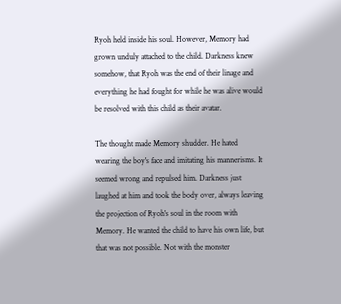Ryoh held inside his soul. However, Memory had grown unduly attached to the child. Darkness knew somehow, that Ryoh was the end of their linage and everything he had fought for while he was alive would be resolved with this child as their avatar.

The thought made Memory shudder. He hated wearing the boy's face and imitating his mannerisms. It seemed wrong and repulsed him. Darkness just laughed at him and took the body over, always leaving the projection of Ryoh's soul in the room with Memory. He wanted the child to have his own life, but that was not possible. Not with the monster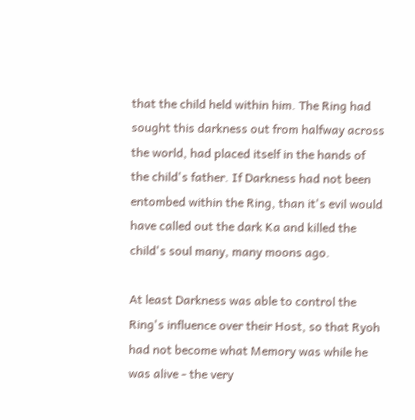that the child held within him. The Ring had sought this darkness out from halfway across the world, had placed itself in the hands of the child's father. If Darkness had not been entombed within the Ring, than it's evil would have called out the dark Ka and killed the child's soul many, many moons ago.

At least Darkness was able to control the Ring's influence over their Host, so that Ryoh had not become what Memory was while he was alive - the very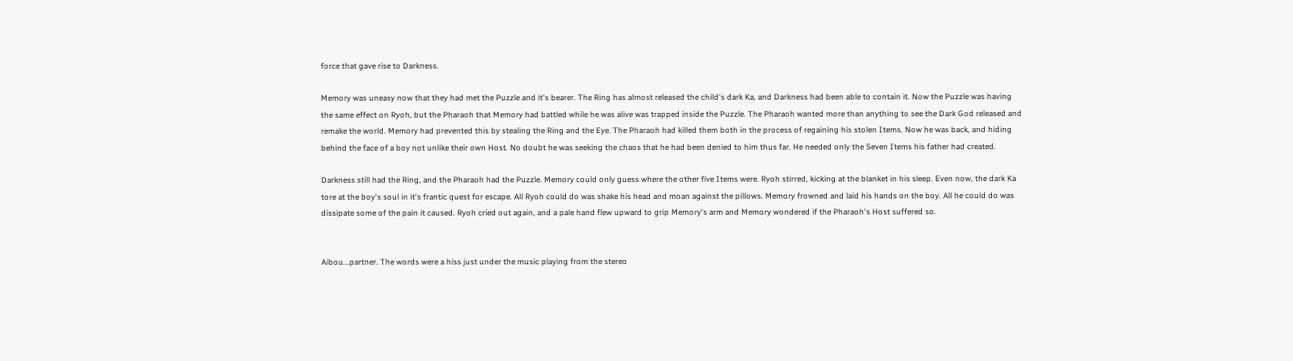force that gave rise to Darkness.

Memory was uneasy now that they had met the Puzzle and it's bearer. The Ring has almost released the child's dark Ka, and Darkness had been able to contain it. Now the Puzzle was having the same effect on Ryoh, but the Pharaoh that Memory had battled while he was alive was trapped inside the Puzzle. The Pharaoh wanted more than anything to see the Dark God released and remake the world. Memory had prevented this by stealing the Ring and the Eye. The Pharaoh had killed them both in the process of regaining his stolen Items. Now he was back, and hiding behind the face of a boy not unlike their own Host. No doubt he was seeking the chaos that he had been denied to him thus far. He needed only the Seven Items his father had created.

Darkness still had the Ring, and the Pharaoh had the Puzzle. Memory could only guess where the other five Items were. Ryoh stirred, kicking at the blanket in his sleep. Even now, the dark Ka tore at the boy's soul in it's frantic quest for escape. All Ryoh could do was shake his head and moan against the pillows. Memory frowned and laid his hands on the boy. All he could do was dissipate some of the pain it caused. Ryoh cried out again, and a pale hand flew upward to grip Memory's arm and Memory wondered if the Pharaoh's Host suffered so.


Aibou...partner. The words were a hiss just under the music playing from the stereo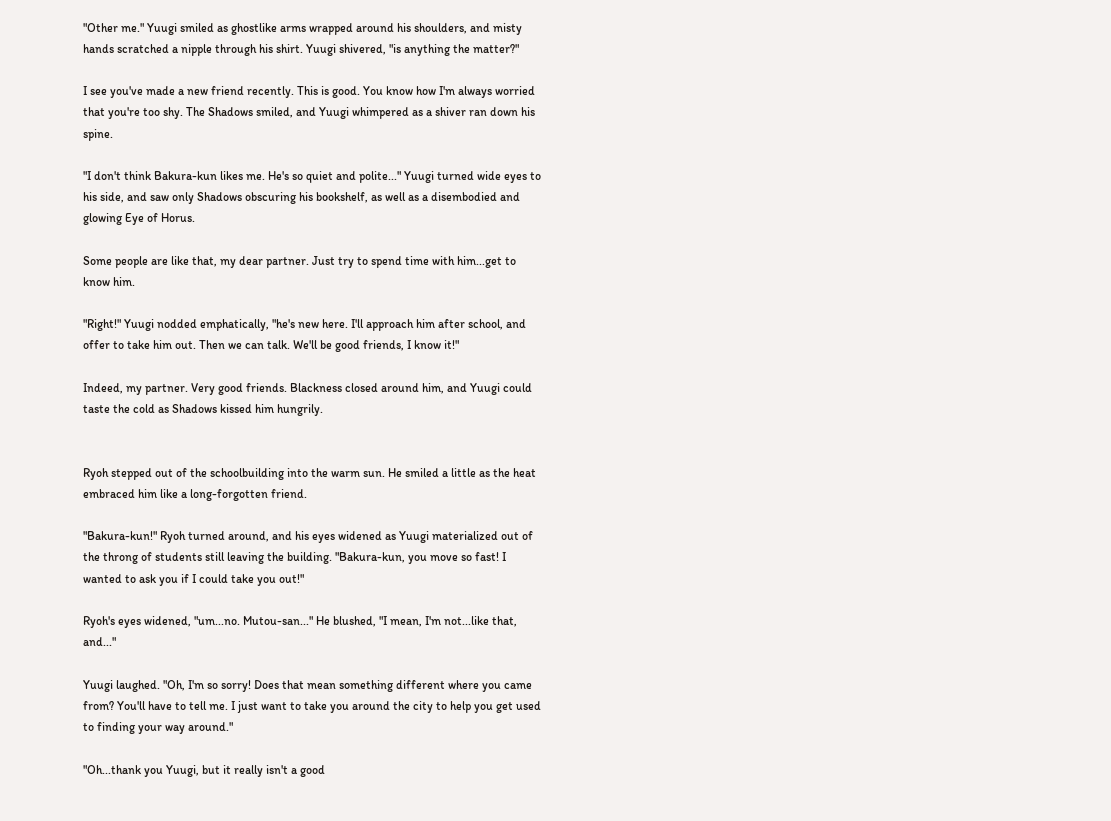"Other me." Yuugi smiled as ghostlike arms wrapped around his shoulders, and misty hands scratched a nipple through his shirt. Yuugi shivered, "is anything the matter?"

I see you've made a new friend recently. This is good. You know how I'm always worried that you're too shy. The Shadows smiled, and Yuugi whimpered as a shiver ran down his spine.

"I don't think Bakura-kun likes me. He's so quiet and polite..." Yuugi turned wide eyes to his side, and saw only Shadows obscuring his bookshelf, as well as a disembodied and glowing Eye of Horus.

Some people are like that, my dear partner. Just try to spend time with him...get to know him.

"Right!" Yuugi nodded emphatically, "he's new here. I'll approach him after school, and offer to take him out. Then we can talk. We'll be good friends, I know it!"

Indeed, my partner. Very good friends. Blackness closed around him, and Yuugi could taste the cold as Shadows kissed him hungrily.


Ryoh stepped out of the schoolbuilding into the warm sun. He smiled a little as the heat embraced him like a long-forgotten friend.

"Bakura-kun!" Ryoh turned around, and his eyes widened as Yuugi materialized out of the throng of students still leaving the building. "Bakura-kun, you move so fast! I wanted to ask you if I could take you out!"

Ryoh's eyes widened, "um...no. Mutou-san..." He blushed, "I mean, I'm not...like that, and..."

Yuugi laughed. "Oh, I'm so sorry! Does that mean something different where you came from? You'll have to tell me. I just want to take you around the city to help you get used to finding your way around."

"Oh...thank you Yuugi, but it really isn't a good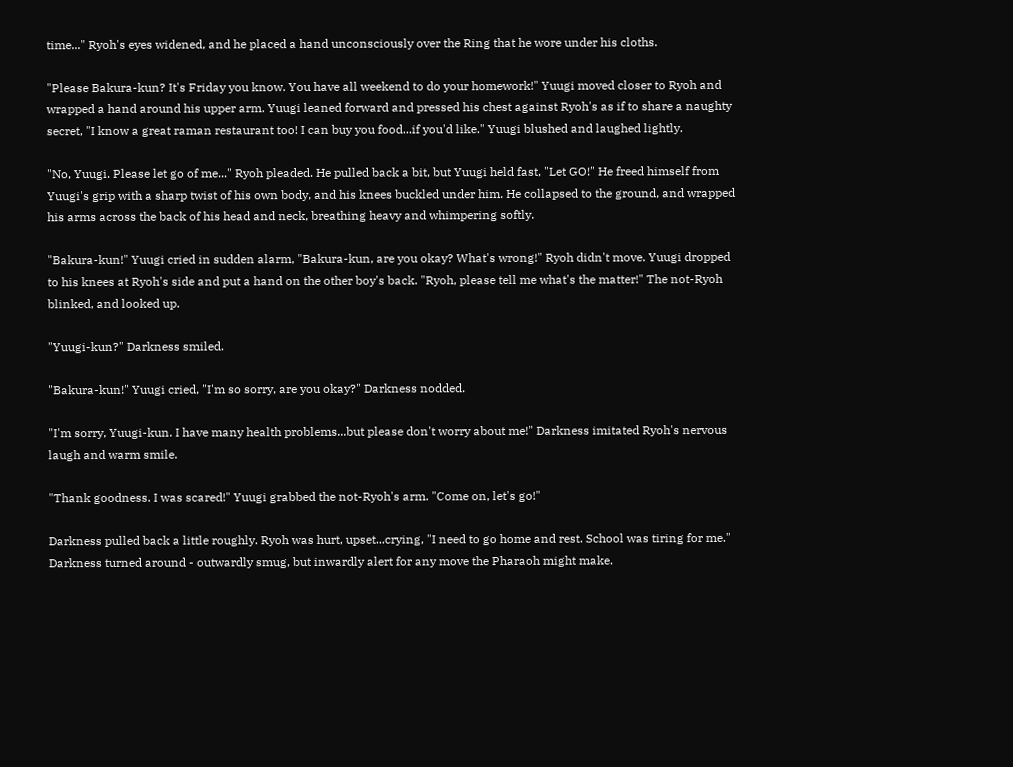time..." Ryoh's eyes widened, and he placed a hand unconsciously over the Ring that he wore under his cloths.

"Please Bakura-kun? It's Friday you know. You have all weekend to do your homework!" Yuugi moved closer to Ryoh and wrapped a hand around his upper arm. Yuugi leaned forward and pressed his chest against Ryoh's as if to share a naughty secret, "I know a great raman restaurant too! I can buy you food...if you'd like." Yuugi blushed and laughed lightly.

"No, Yuugi. Please let go of me..." Ryoh pleaded. He pulled back a bit, but Yuugi held fast, "Let GO!" He freed himself from Yuugi's grip with a sharp twist of his own body, and his knees buckled under him. He collapsed to the ground, and wrapped his arms across the back of his head and neck, breathing heavy and whimpering softly.

"Bakura-kun!" Yuugi cried in sudden alarm, "Bakura-kun, are you okay? What's wrong!" Ryoh didn't move. Yuugi dropped to his knees at Ryoh's side and put a hand on the other boy's back. "Ryoh, please tell me what's the matter!" The not-Ryoh blinked, and looked up.

"Yuugi-kun?" Darkness smiled.

"Bakura-kun!" Yuugi cried, "I'm so sorry, are you okay?" Darkness nodded.

"I'm sorry, Yuugi-kun. I have many health problems...but please don't worry about me!" Darkness imitated Ryoh's nervous laugh and warm smile.

"Thank goodness. I was scared!" Yuugi grabbed the not-Ryoh's arm. "Come on, let's go!"

Darkness pulled back a little roughly. Ryoh was hurt, upset...crying, "I need to go home and rest. School was tiring for me." Darkness turned around - outwardly smug, but inwardly alert for any move the Pharaoh might make.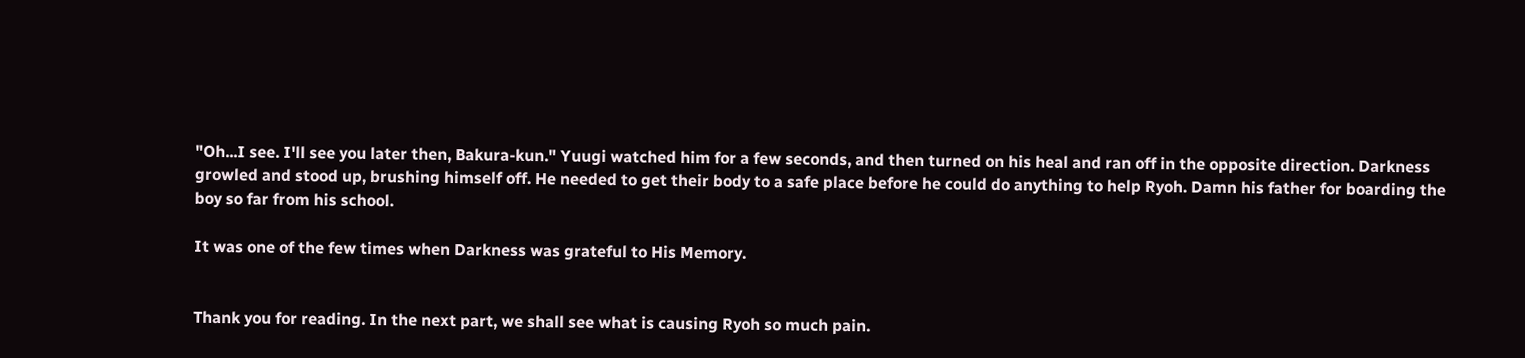"Oh...I see. I'll see you later then, Bakura-kun." Yuugi watched him for a few seconds, and then turned on his heal and ran off in the opposite direction. Darkness growled and stood up, brushing himself off. He needed to get their body to a safe place before he could do anything to help Ryoh. Damn his father for boarding the boy so far from his school.

It was one of the few times when Darkness was grateful to His Memory.


Thank you for reading. In the next part, we shall see what is causing Ryoh so much pain.